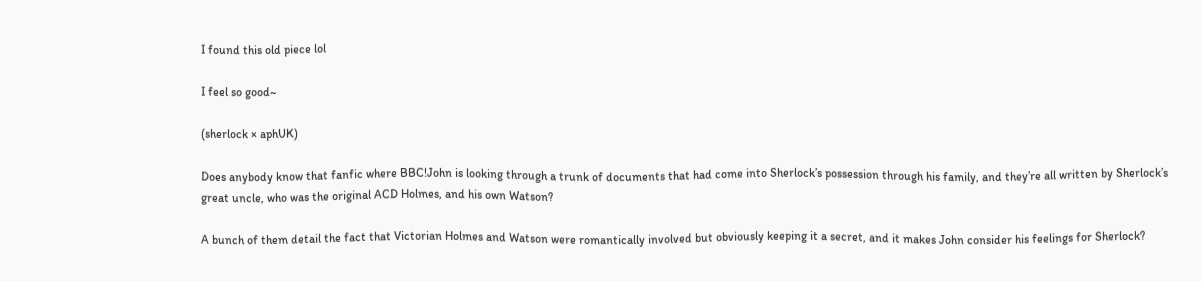I found this old piece lol

I feel so good~

(sherlock × aphUK)

Does anybody know that fanfic where BBC!John is looking through a trunk of documents that had come into Sherlock’s possession through his family, and they’re all written by Sherlock’s great uncle, who was the original ACD Holmes, and his own Watson?

A bunch of them detail the fact that Victorian Holmes and Watson were romantically involved but obviously keeping it a secret, and it makes John consider his feelings for Sherlock?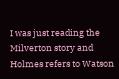I was just reading the Milverton story and Holmes refers to Watson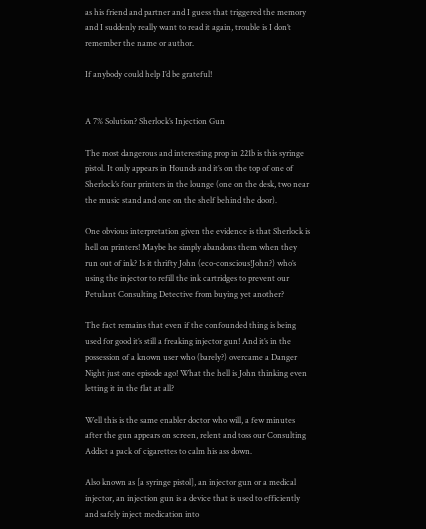as his friend and partner and I guess that triggered the memory and I suddenly really want to read it again, trouble is I don’t remember the name or author.

If anybody could help I’d be grateful!


A 7% Solution? Sherlock’s Injection Gun

The most dangerous and interesting prop in 221b is this syringe pistol. It only appears in Hounds and it’s on the top of one of Sherlock’s four printers in the lounge (one on the desk, two near the music stand and one on the shelf behind the door).

One obvious interpretation given the evidence is that Sherlock is hell on printers! Maybe he simply abandons them when they run out of ink? Is it thrifty John (eco-conscious!John?) who’s using the injector to refill the ink cartridges to prevent our Petulant Consulting Detective from buying yet another?

The fact remains that even if the confounded thing is being used for good it’s still a freaking injector gun! And it’s in the possession of a known user who (barely?) overcame a Danger Night just one episode ago! What the hell is John thinking even letting it in the flat at all?

Well this is the same enabler doctor who will, a few minutes after the gun appears on screen, relent and toss our Consulting Addict a pack of cigarettes to calm his ass down.

Also known as [a syringe pistol], an injector gun or a medical injector, an injection gun is a device that is used to efficiently and safely inject medication into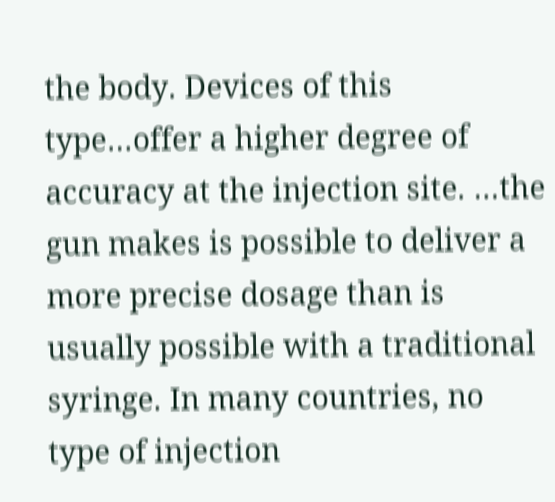the body. Devices of this type…offer a higher degree of accuracy at the injection site. …the gun makes is possible to deliver a more precise dosage than is usually possible with a traditional syringe. In many countries, no type of injection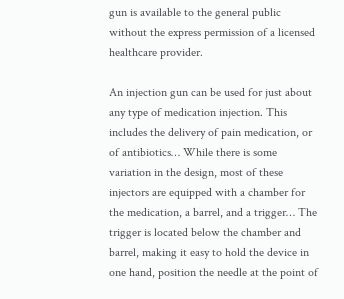gun is available to the general public without the express permission of a licensed healthcare provider.

An injection gun can be used for just about any type of medication injection. This includes the delivery of pain medication, or of antibiotics… While there is some variation in the design, most of these injectors are equipped with a chamber for the medication, a barrel, and a trigger… The trigger is located below the chamber and barrel, making it easy to hold the device in one hand, position the needle at the point of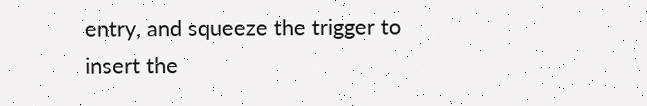entry, and squeeze the trigger to insert the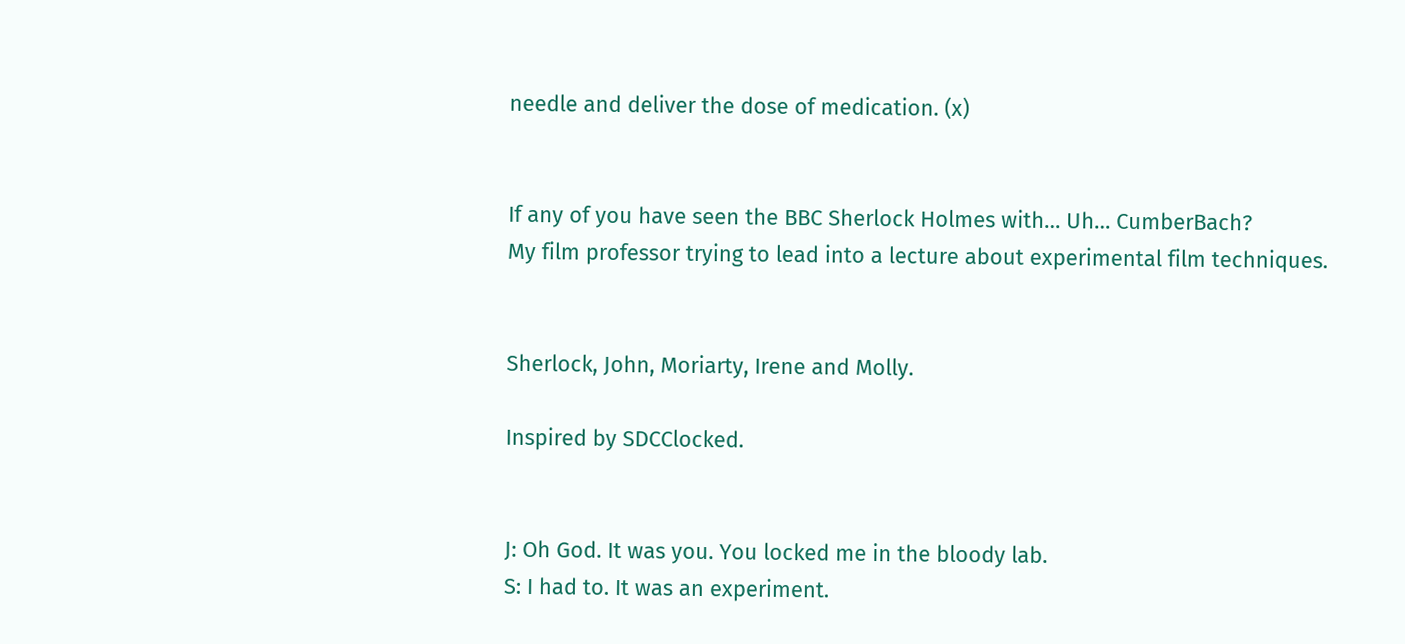needle and deliver the dose of medication. (x)


If any of you have seen the BBC Sherlock Holmes with… Uh… CumberBach?
My film professor trying to lead into a lecture about experimental film techniques.


Sherlock, John, Moriarty, Irene and Molly.

Inspired by SDCClocked.


J: Oh God. It was you. You locked me in the bloody lab.
S: I had to. It was an experiment.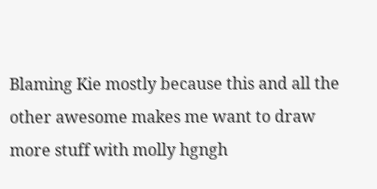Blaming Kie mostly because this and all the other awesome makes me want to draw more stuff with molly hgngh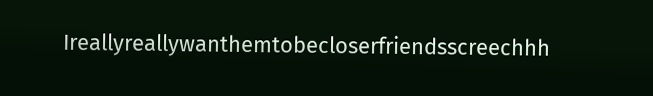Ireallyreallywanthemtobecloserfriendsscreechhh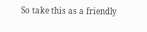So take this as a friendly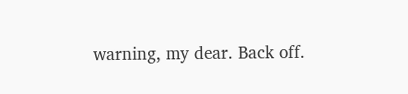warning, my dear. Back off.